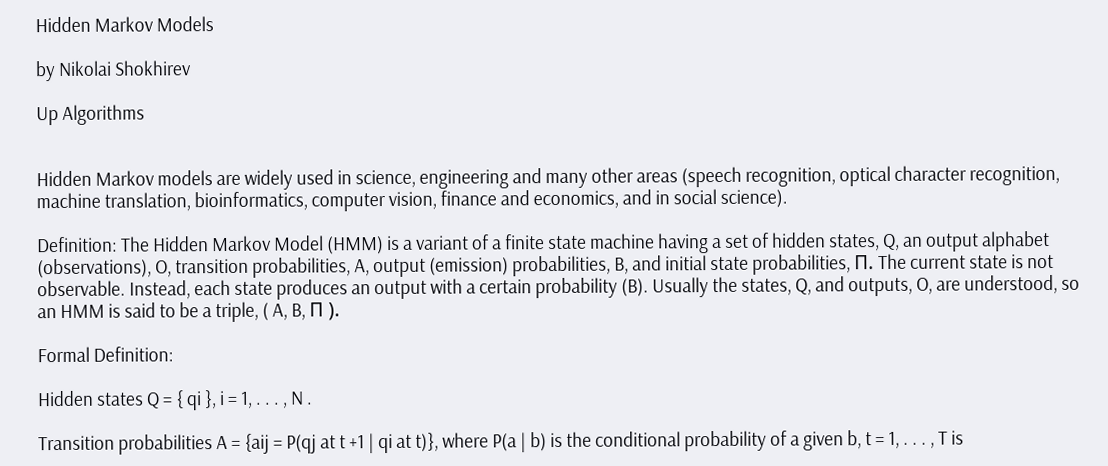Hidden Markov Models

by Nikolai Shokhirev

Up Algorithms


Hidden Markov models are widely used in science, engineering and many other areas (speech recognition, optical character recognition, machine translation, bioinformatics, computer vision, finance and economics, and in social science).

Definition: The Hidden Markov Model (HMM) is a variant of a finite state machine having a set of hidden states, Q, an output alphabet (observations), O, transition probabilities, A, output (emission) probabilities, B, and initial state probabilities, Π. The current state is not observable. Instead, each state produces an output with a certain probability (B). Usually the states, Q, and outputs, O, are understood, so an HMM is said to be a triple, ( A, B, Π ).

Formal Definition:

Hidden states Q = { qi }, i = 1, . . . , N .

Transition probabilities A = {aij = P(qj at t +1 | qi at t)}, where P(a | b) is the conditional probability of a given b, t = 1, . . . , T is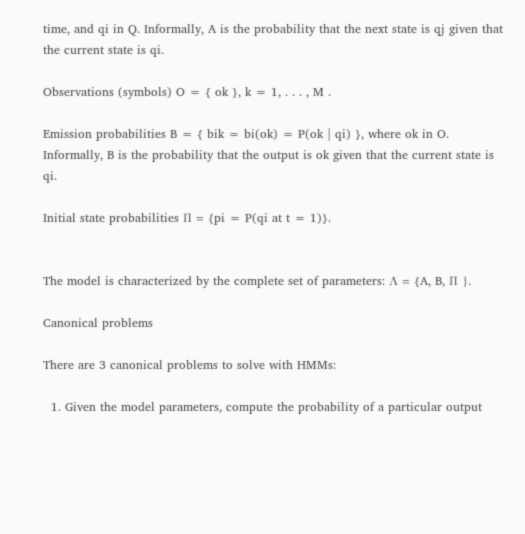time, and qi in Q. Informally, A is the probability that the next state is qj given that the current state is qi.

Observations (symbols) O = { ok }, k = 1, . . . , M .

Emission probabilities B = { bik = bi(ok) = P(ok | qi) }, where ok in O. Informally, B is the probability that the output is ok given that the current state is qi.

Initial state probabilities Π = {pi = P(qi at t = 1)}.


The model is characterized by the complete set of parameters: Λ = {A, B, Π }.

Canonical problems

There are 3 canonical problems to solve with HMMs:

  1. Given the model parameters, compute the probability of a particular output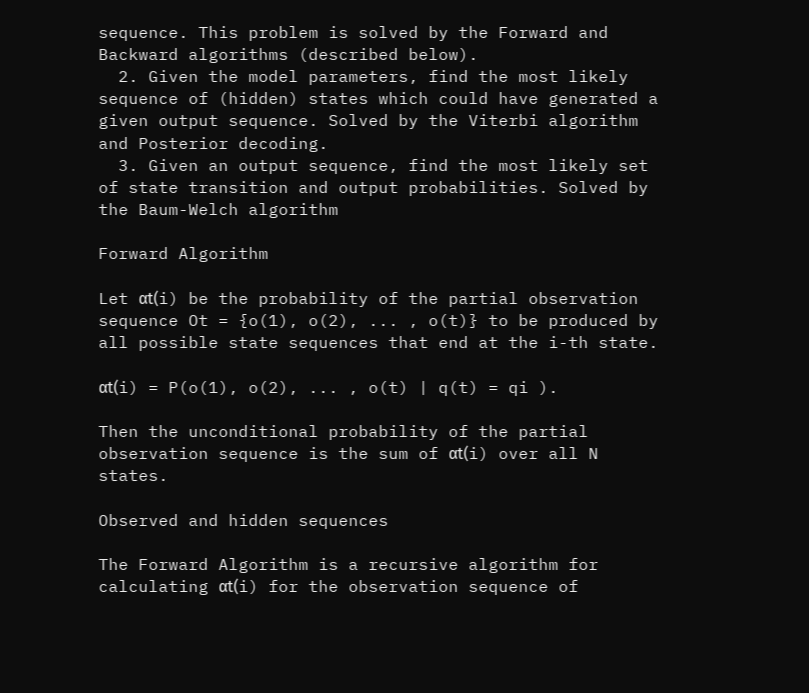sequence. This problem is solved by the Forward and Backward algorithms (described below).
  2. Given the model parameters, find the most likely sequence of (hidden) states which could have generated a given output sequence. Solved by the Viterbi algorithm and Posterior decoding.
  3. Given an output sequence, find the most likely set of state transition and output probabilities. Solved by the Baum-Welch algorithm

Forward Algorithm

Let αt(i) be the probability of the partial observation sequence Ot = {o(1), o(2), ... , o(t)} to be produced by all possible state sequences that end at the i-th state.

αt(i) = P(o(1), o(2), ... , o(t) | q(t) = qi ).

Then the unconditional probability of the partial observation sequence is the sum of αt(i) over all N states.

Observed and hidden sequences

The Forward Algorithm is a recursive algorithm for calculating αt(i) for the observation sequence of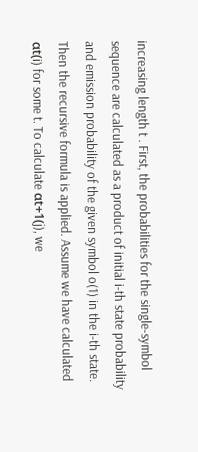increasing length t . First, the probabilities for the single-symbol sequence are calculated as a product of initial i-th state probability and emission probability of the given symbol o(1) in the i-th state. Then the recursive formula is applied. Assume we have calculated αt(i) for some t. To calculate αt+1(j), we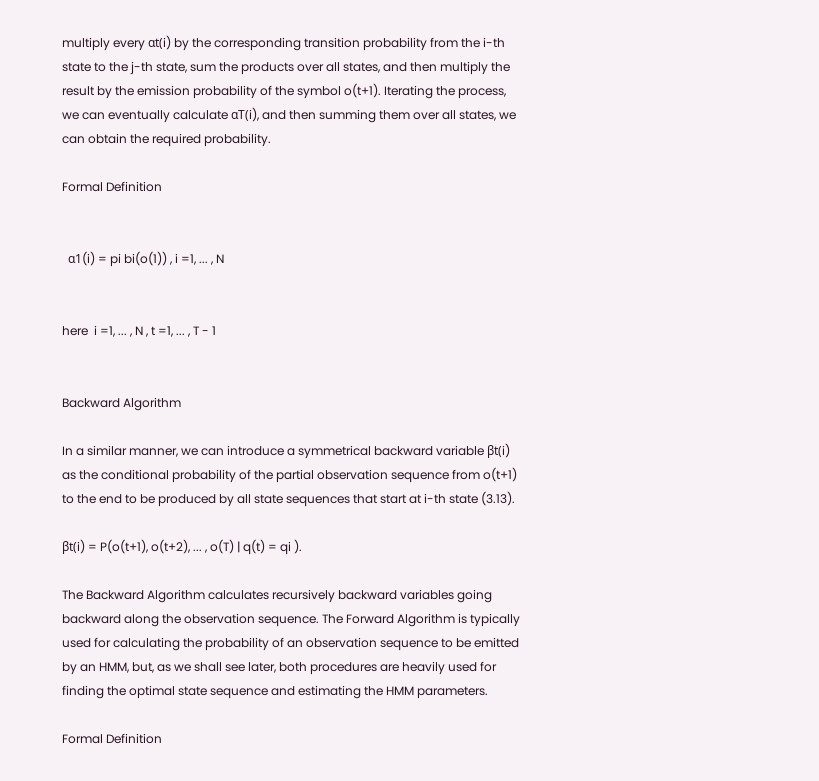multiply every αt(i) by the corresponding transition probability from the i-th state to the j-th state, sum the products over all states, and then multiply the result by the emission probability of the symbol o(t+1). Iterating the process, we can eventually calculate αT(i), and then summing them over all states, we can obtain the required probability.

Formal Definition


  α1(i) = pi bi(o(1)) , i =1, ... , N


here  i =1, ... , N , t =1, ... , T - 1


Backward Algorithm

In a similar manner, we can introduce a symmetrical backward variable βt(i) as the conditional probability of the partial observation sequence from o(t+1) to the end to be produced by all state sequences that start at i-th state (3.13).

βt(i) = P(o(t+1), o(t+2), ... , o(T) | q(t) = qi ).

The Backward Algorithm calculates recursively backward variables going backward along the observation sequence. The Forward Algorithm is typically used for calculating the probability of an observation sequence to be emitted by an HMM, but, as we shall see later, both procedures are heavily used for finding the optimal state sequence and estimating the HMM parameters.

Formal Definition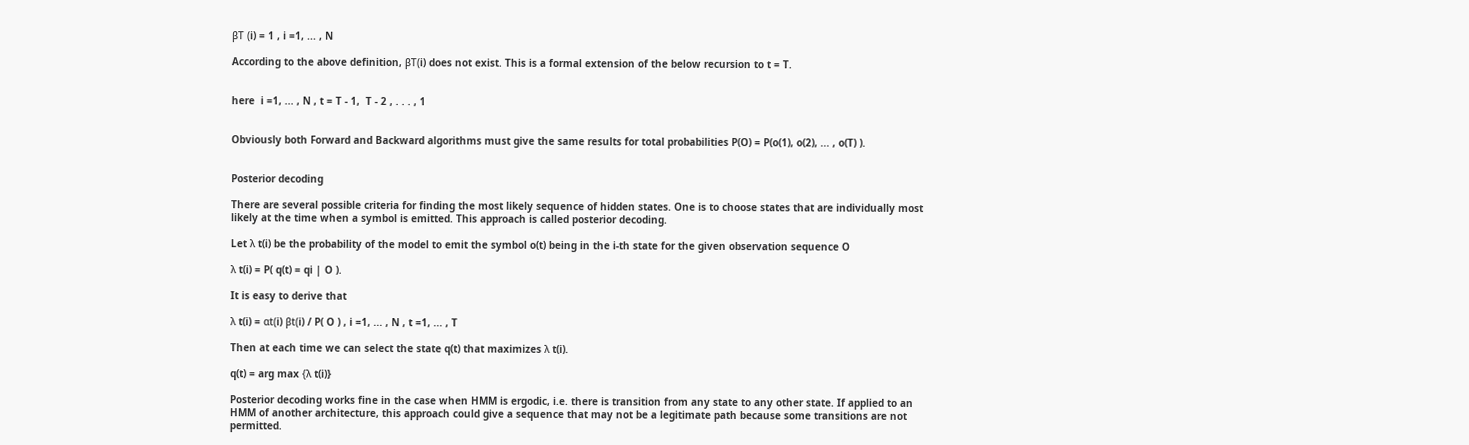βT (i) = 1 , i =1, ... , N

According to the above definition, βT(i) does not exist. This is a formal extension of the below recursion to t = T.


here  i =1, ... , N , t = T - 1,  T - 2 , . . . , 1


Obviously both Forward and Backward algorithms must give the same results for total probabilities P(O) = P(o(1), o(2), ... , o(T) ).


Posterior decoding

There are several possible criteria for finding the most likely sequence of hidden states. One is to choose states that are individually most likely at the time when a symbol is emitted. This approach is called posterior decoding.

Let λ t(i) be the probability of the model to emit the symbol o(t) being in the i-th state for the given observation sequence O

λ t(i) = P( q(t) = qi | O ).

It is easy to derive that

λ t(i) = αt(i) βt(i) / P( O ) , i =1, ... , N , t =1, ... , T

Then at each time we can select the state q(t) that maximizes λ t(i).

q(t) = arg max {λ t(i)}

Posterior decoding works fine in the case when HMM is ergodic, i.e. there is transition from any state to any other state. If applied to an HMM of another architecture, this approach could give a sequence that may not be a legitimate path because some transitions are not permitted.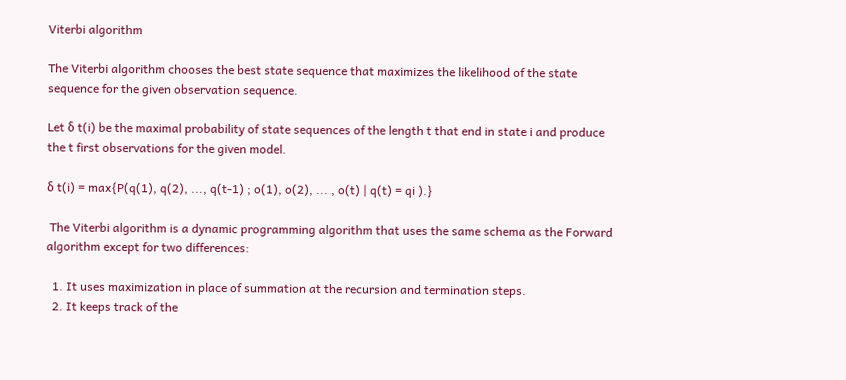Viterbi algorithm

The Viterbi algorithm chooses the best state sequence that maximizes the likelihood of the state sequence for the given observation sequence.

Let δ t(i) be the maximal probability of state sequences of the length t that end in state i and produce the t first observations for the given model.

δ t(i) = max{P(q(1), q(2), ..., q(t-1) ; o(1), o(2), ... , o(t) | q(t) = qi ).}

 The Viterbi algorithm is a dynamic programming algorithm that uses the same schema as the Forward algorithm except for two differences:

  1. It uses maximization in place of summation at the recursion and termination steps.
  2. It keeps track of the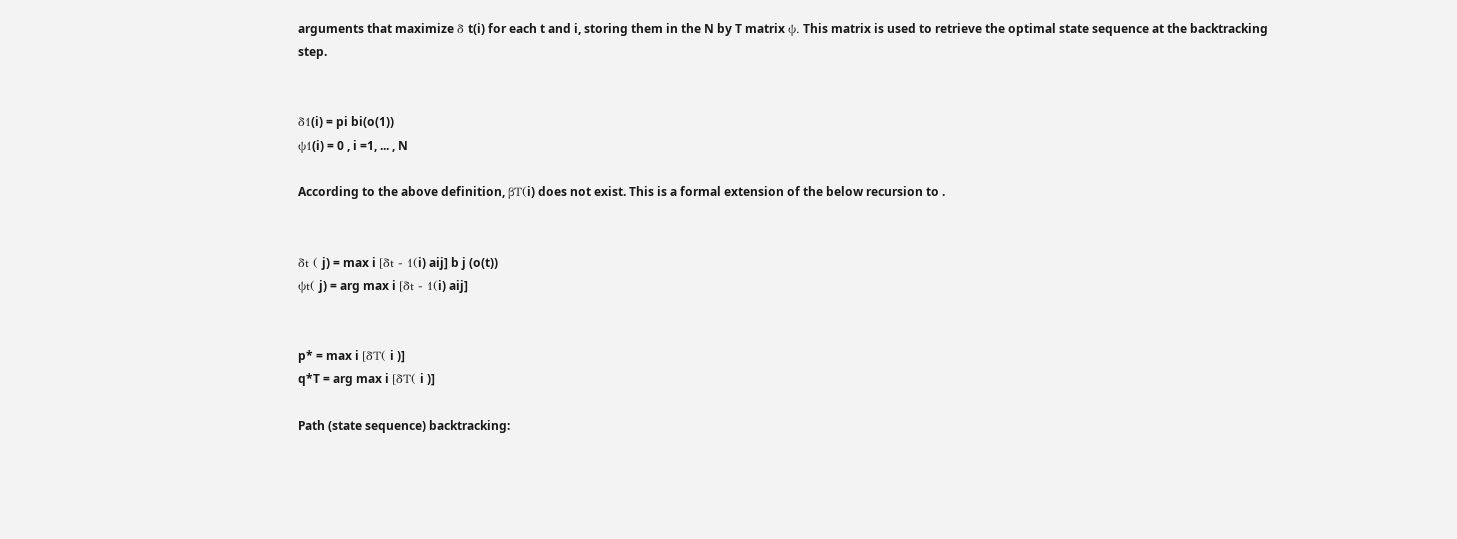arguments that maximize δ t(i) for each t and i, storing them in the N by T matrix ψ. This matrix is used to retrieve the optimal state sequence at the backtracking step.


δ1(i) = pi bi(o(1))
ψ1(i) = 0 , i =1, ... , N

According to the above definition, βT(i) does not exist. This is a formal extension of the below recursion to .


δt ( j) = max i [δt - 1(i) aij] b j (o(t))
ψt( j) = arg max i [δt - 1(i) aij]


p* = max i [δT( i )]
q*T = arg max i [δT( i )]

Path (state sequence) backtracking: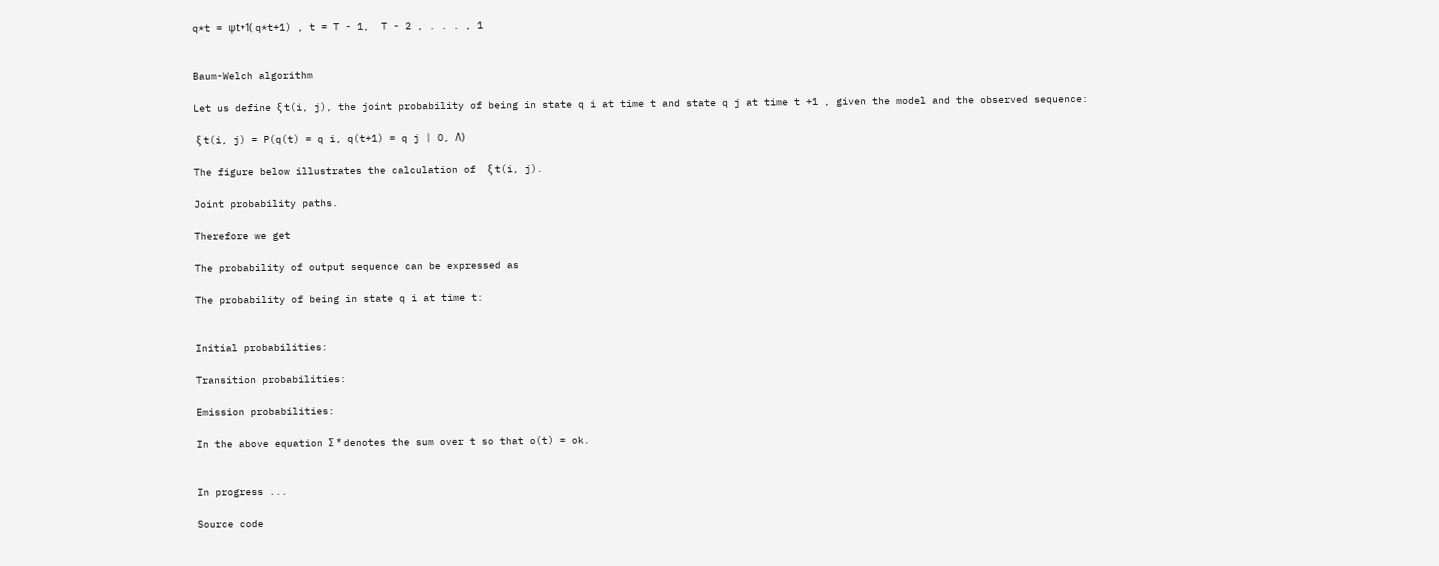q*t = ψt+1( q*t+1) , t = T - 1,  T - 2 , . . . , 1


Baum-Welch algorithm

Let us define ξ t(i, j), the joint probability of being in state q i at time t and state q j at time t +1 , given the model and the observed sequence:

 ξ t(i, j) = P(q(t) = q i, q(t+1) = q j | O, Λ)

The figure below illustrates the calculation of  ξ t(i, j).

Joint probability paths.

Therefore we get

The probability of output sequence can be expressed as

The probability of being in state q i at time t:


Initial probabilities:

Transition probabilities:

Emission probabilities:

In the above equation Σ * denotes the sum over t so that o(t) = ok.


In progress ...

Source code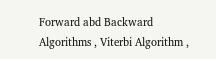Forward abd Backward Algorithms , Viterbi Algorithm ,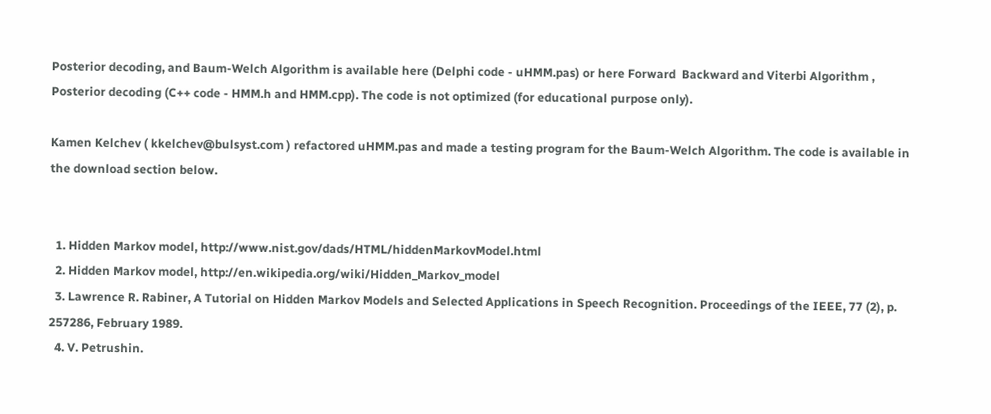Posterior decoding, and Baum-Welch Algorithm is available here (Delphi code - uHMM.pas) or here Forward  Backward and Viterbi Algorithm , Posterior decoding (C++ code - HMM.h and HMM.cpp). The code is not optimized (for educational purpose only).

Kamen Kelchev ( kkelchev@bulsyst.com ) refactored uHMM.pas and made a testing program for the Baum-Welch Algorithm. The code is available in the download section below.


  1. Hidden Markov model, http://www.nist.gov/dads/HTML/hiddenMarkovModel.html
  2. Hidden Markov model, http://en.wikipedia.org/wiki/Hidden_Markov_model
  3. Lawrence R. Rabiner, A Tutorial on Hidden Markov Models and Selected Applications in Speech Recognition. Proceedings of the IEEE, 77 (2), p. 257286, February 1989.
  4. V. Petrushin.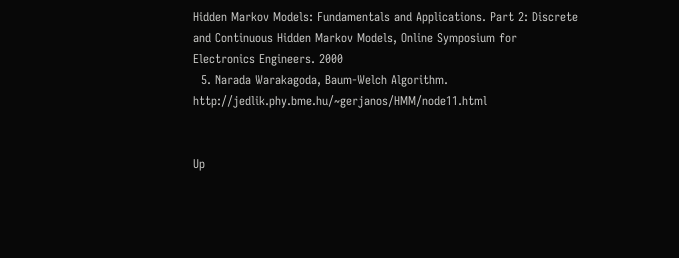Hidden Markov Models: Fundamentals and Applications. Part 2: Discrete and Continuous Hidden Markov Models, Online Symposium for Electronics Engineers. 2000
  5. Narada Warakagoda, Baum-Welch Algorithm. http://jedlik.phy.bme.hu/~gerjanos/HMM/node11.html


Up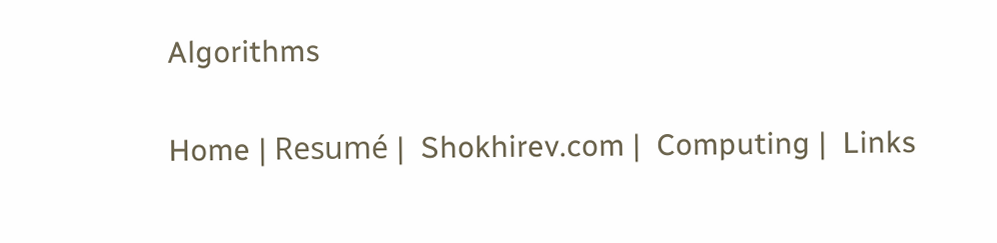Algorithms

Home | Resumé |  Shokhirev.com |  Computing |  Links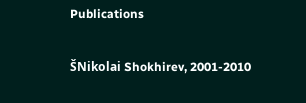Publications

ŠNikolai Shokhirev, 2001-2010